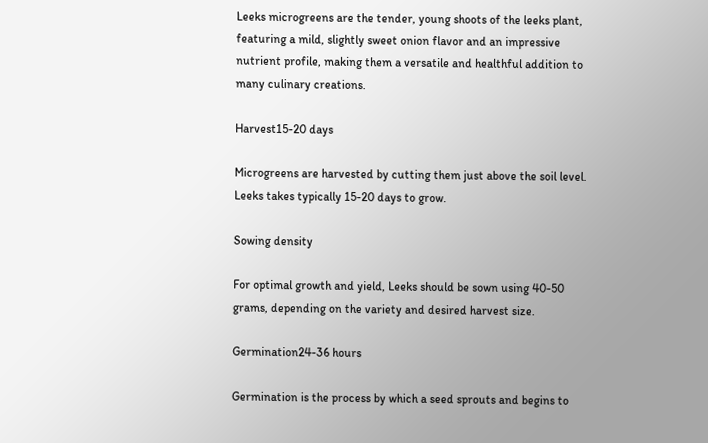Leeks microgreens are the tender, young shoots of the leeks plant, featuring a mild, slightly sweet onion flavor and an impressive nutrient profile, making them a versatile and healthful addition to many culinary creations.

Harvest15-20 days

Microgreens are harvested by cutting them just above the soil level. Leeks takes typically 15-20 days to grow.

Sowing density

For optimal growth and yield, Leeks should be sown using 40-50 grams, depending on the variety and desired harvest size.

Germination24-36 hours

Germination is the process by which a seed sprouts and begins to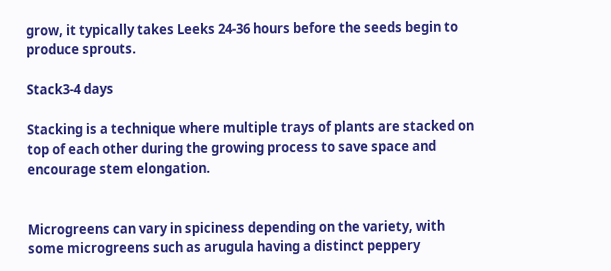grow, it typically takes Leeks 24-36 hours before the seeds begin to produce sprouts.

Stack3-4 days

Stacking is a technique where multiple trays of plants are stacked on top of each other during the growing process to save space and encourage stem elongation.


Microgreens can vary in spiciness depending on the variety, with some microgreens such as arugula having a distinct peppery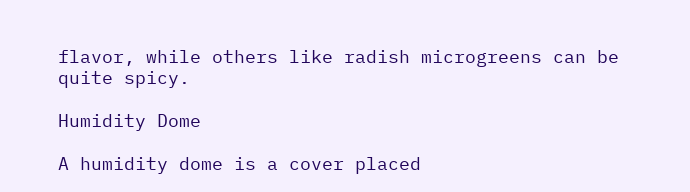flavor, while others like radish microgreens can be quite spicy.

Humidity Dome

A humidity dome is a cover placed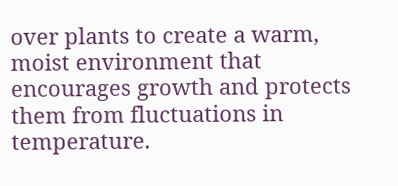over plants to create a warm, moist environment that encourages growth and protects them from fluctuations in temperature.